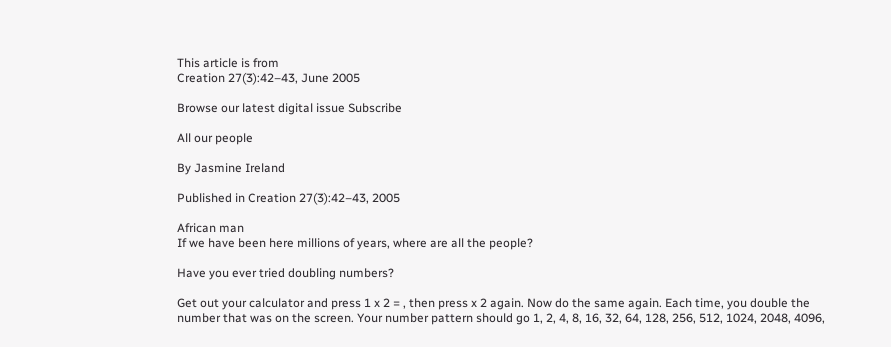This article is from
Creation 27(3):42–43, June 2005

Browse our latest digital issue Subscribe

All our people

By Jasmine Ireland

Published in Creation 27(3):42–43, 2005

African man
If we have been here millions of years, where are all the people?

Have you ever tried doubling numbers?

Get out your calculator and press 1 x 2 = , then press x 2 again. Now do the same again. Each time, you double the number that was on the screen. Your number pattern should go 1, 2, 4, 8, 16, 32, 64, 128, 256, 512, 1024, 2048, 4096,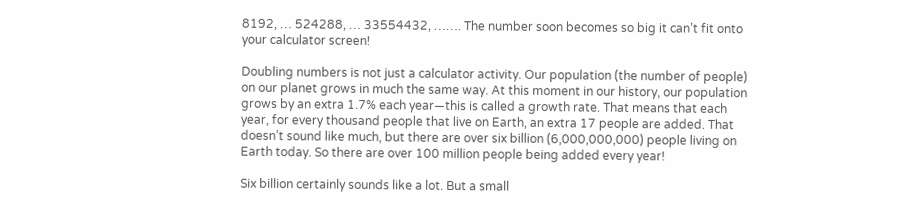8192, … 524288, … 33554432, ……. The number soon becomes so big it can’t fit onto your calculator screen!

Doubling numbers is not just a calculator activity. Our population (the number of people) on our planet grows in much the same way. At this moment in our history, our population grows by an extra 1.7% each year—this is called a growth rate. That means that each year, for every thousand people that live on Earth, an extra 17 people are added. That doesn’t sound like much, but there are over six billion (6,000,000,000) people living on Earth today. So there are over 100 million people being added every year!

Six billion certainly sounds like a lot. But a small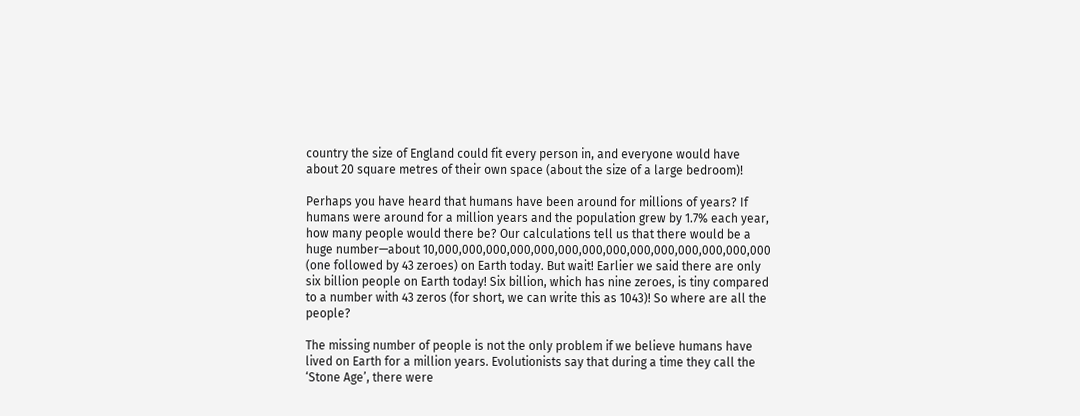country the size of England could fit every person in, and everyone would have about 20 square metres of their own space (about the size of a large bedroom)!

Perhaps you have heard that humans have been around for millions of years? If humans were around for a million years and the population grew by 1.7% each year, how many people would there be? Our calculations tell us that there would be a huge number—about 10,000,000,000,000,000,000,000,000,000,000,000,000,000,000 (one followed by 43 zeroes) on Earth today. But wait! Earlier we said there are only six billion people on Earth today! Six billion, which has nine zeroes, is tiny compared to a number with 43 zeros (for short, we can write this as 1043)! So where are all the people?

The missing number of people is not the only problem if we believe humans have lived on Earth for a million years. Evolutionists say that during a time they call the ‘Stone Age’, there were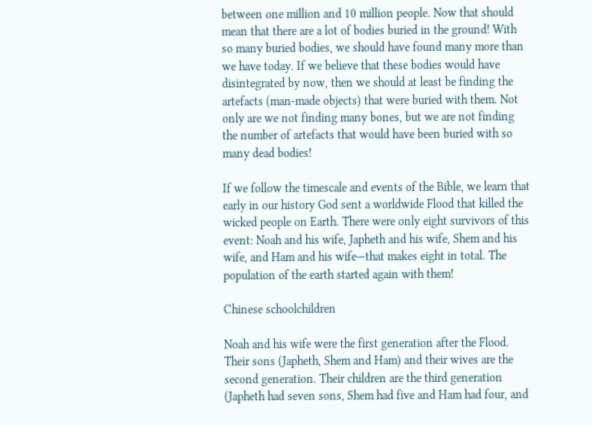between one million and 10 million people. Now that should mean that there are a lot of bodies buried in the ground! With so many buried bodies, we should have found many more than we have today. If we believe that these bodies would have disintegrated by now, then we should at least be finding the artefacts (man-made objects) that were buried with them. Not only are we not finding many bones, but we are not finding the number of artefacts that would have been buried with so many dead bodies!

If we follow the timescale and events of the Bible, we learn that early in our history God sent a worldwide Flood that killed the wicked people on Earth. There were only eight survivors of this event: Noah and his wife, Japheth and his wife, Shem and his wife, and Ham and his wife—that makes eight in total. The population of the earth started again with them!

Chinese schoolchildren

Noah and his wife were the first generation after the Flood. Their sons (Japheth, Shem and Ham) and their wives are the second generation. Their children are the third generation (Japheth had seven sons, Shem had five and Ham had four, and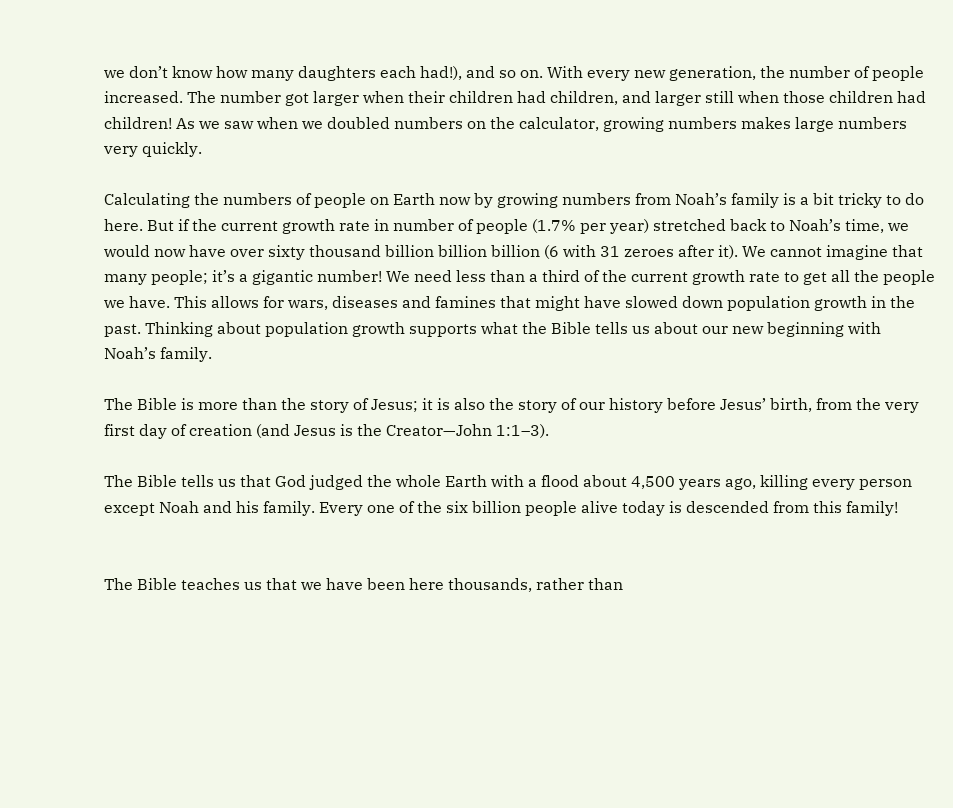we don’t know how many daughters each had!), and so on. With every new generation, the number of people increased. The number got larger when their children had children, and larger still when those children had children! As we saw when we doubled numbers on the calculator, growing numbers makes large numbers very quickly.

Calculating the numbers of people on Earth now by growing numbers from Noah’s family is a bit tricky to do here. But if the current growth rate in number of people (1.7% per year) stretched back to Noah’s time, we would now have over sixty thousand billion billion billion (6 with 31 zeroes after it). We cannot imagine that many people; it’s a gigantic number! We need less than a third of the current growth rate to get all the people we have. This allows for wars, diseases and famines that might have slowed down population growth in the past. Thinking about population growth supports what the Bible tells us about our new beginning with Noah’s family.

The Bible is more than the story of Jesus; it is also the story of our history before Jesus’ birth, from the very first day of creation (and Jesus is the Creator—John 1:1–3).

The Bible tells us that God judged the whole Earth with a flood about 4,500 years ago, killing every person except Noah and his family. Every one of the six billion people alive today is descended from this family!


The Bible teaches us that we have been here thousands, rather than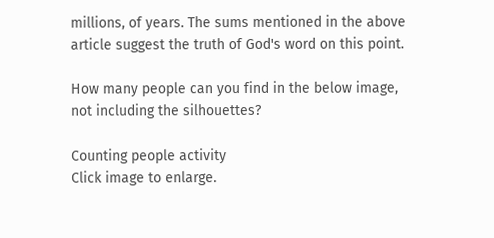millions, of years. The sums mentioned in the above article suggest the truth of God's word on this point.

How many people can you find in the below image, not including the silhouettes?

Counting people activity
Click image to enlarge.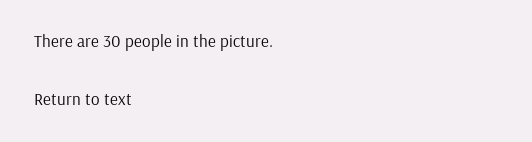There are 30 people in the picture.

Return to text